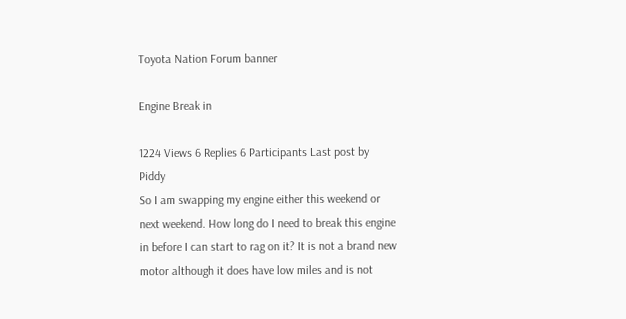Toyota Nation Forum banner

Engine Break in

1224 Views 6 Replies 6 Participants Last post by  Piddy
So I am swapping my engine either this weekend or next weekend. How long do I need to break this engine in before I can start to rag on it? It is not a brand new motor although it does have low miles and is not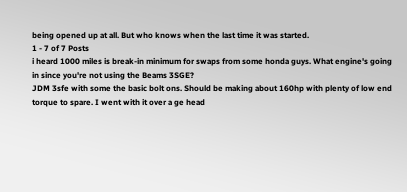being opened up at all. But who knows when the last time it was started.
1 - 7 of 7 Posts
i heard 1000 miles is break-in minimum for swaps from some honda guys. What engine's going in since you're not using the Beams 3SGE?
JDM 3sfe with some the basic bolt ons. Should be making about 160hp with plenty of low end torque to spare. I went with it over a ge head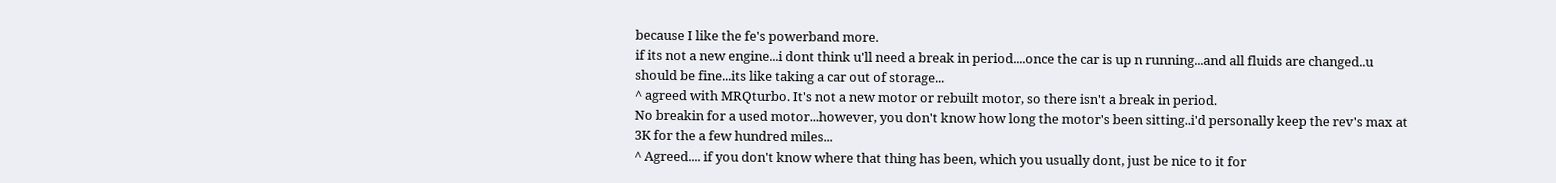because I like the fe's powerband more.
if its not a new engine...i dont think u'll need a break in period....once the car is up n running...and all fluids are changed..u should be fine...its like taking a car out of storage...
^ agreed with MRQturbo. It's not a new motor or rebuilt motor, so there isn't a break in period.
No breakin for a used motor...however, you don't know how long the motor's been sitting..i'd personally keep the rev's max at 3K for the a few hundred miles...
^ Agreed.... if you don't know where that thing has been, which you usually dont, just be nice to it for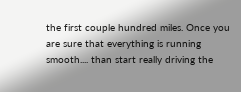the first couple hundred miles. Once you are sure that everything is running smooth.... than start really driving the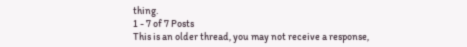thing.
1 - 7 of 7 Posts
This is an older thread, you may not receive a response,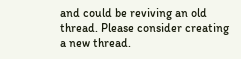and could be reviving an old thread. Please consider creating a new thread.